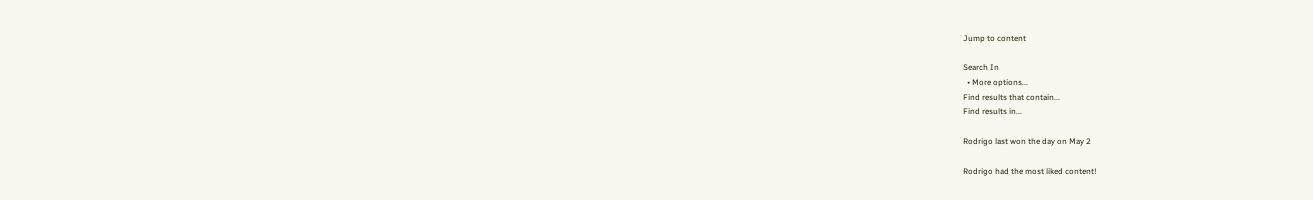Jump to content

Search In
  • More options...
Find results that contain...
Find results in...

Rodrigo last won the day on May 2

Rodrigo had the most liked content!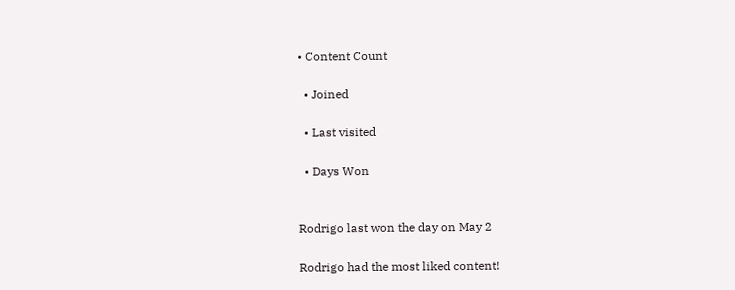• Content Count

  • Joined

  • Last visited

  • Days Won


Rodrigo last won the day on May 2

Rodrigo had the most liked content!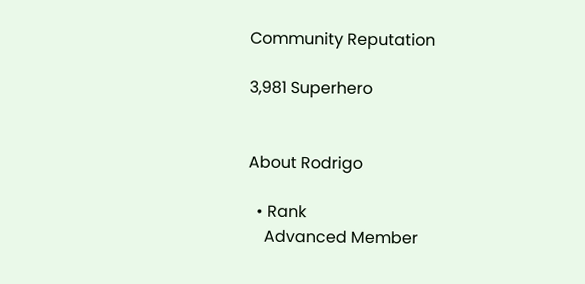Community Reputation

3,981 Superhero


About Rodrigo

  • Rank
    Advanced Member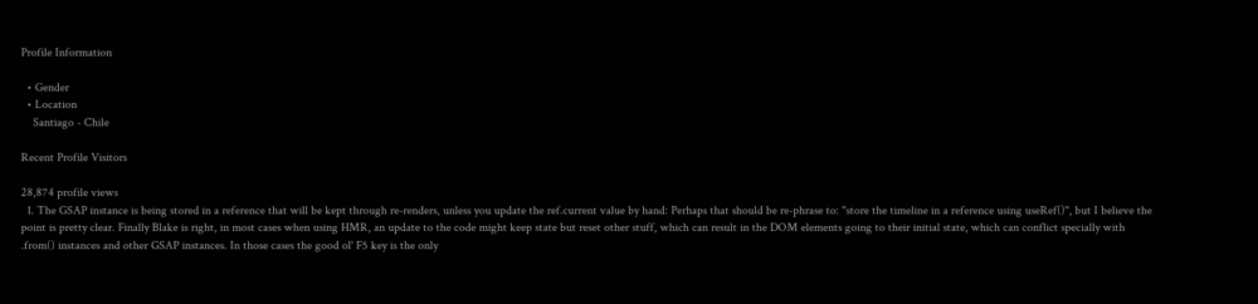Profile Information

  • Gender
  • Location
    Santiago - Chile

Recent Profile Visitors

28,874 profile views
  1. The GSAP instance is being stored in a reference that will be kept through re-renders, unless you update the ref.current value by hand: Perhaps that should be re-phrase to: "store the timeline in a reference using useRef()", but I believe the point is pretty clear. Finally Blake is right, in most cases when using HMR, an update to the code might keep state but reset other stuff, which can result in the DOM elements going to their initial state, which can conflict specially with .from() instances and other GSAP instances. In those cases the good ol' F5 key is the only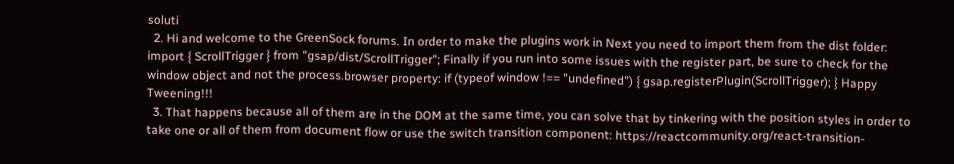soluti
  2. Hi and welcome to the GreenSock forums. In order to make the plugins work in Next you need to import them from the dist folder: import { ScrollTrigger } from "gsap/dist/ScrollTrigger"; Finally if you run into some issues with the register part, be sure to check for the window object and not the process.browser property: if (typeof window !== "undefined") { gsap.registerPlugin(ScrollTrigger); } Happy Tweening!!!
  3. That happens because all of them are in the DOM at the same time, you can solve that by tinkering with the position styles in order to take one or all of them from document flow or use the switch transition component: https://reactcommunity.org/react-transition-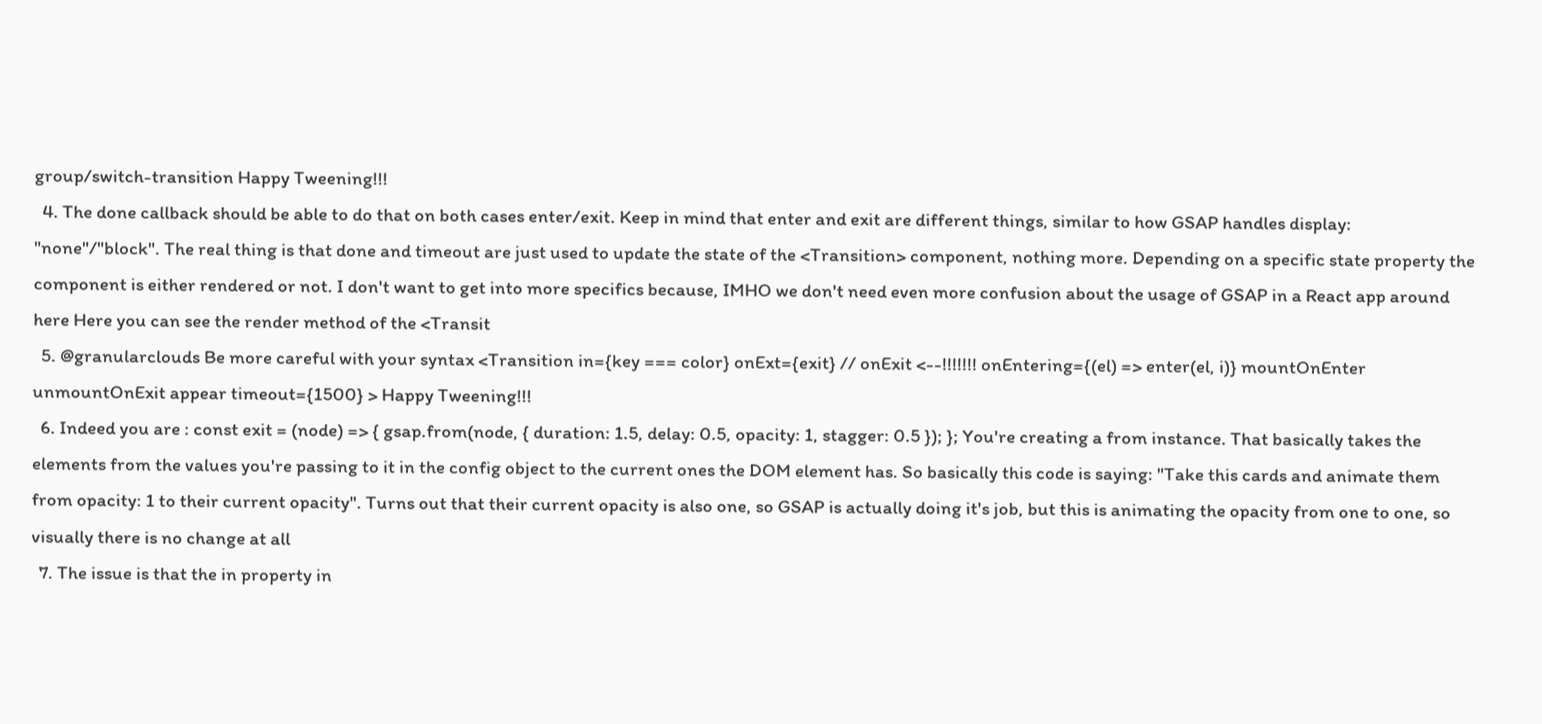group/switch-transition Happy Tweening!!!
  4. The done callback should be able to do that on both cases enter/exit. Keep in mind that enter and exit are different things, similar to how GSAP handles display: "none"/"block". The real thing is that done and timeout are just used to update the state of the <Transition> component, nothing more. Depending on a specific state property the component is either rendered or not. I don't want to get into more specifics because, IMHO we don't need even more confusion about the usage of GSAP in a React app around here Here you can see the render method of the <Transit
  5. @granularclouds Be more careful with your syntax <Transition in={key === color} onExt={exit} // onExit <--!!!!!!! onEntering={(el) => enter(el, i)} mountOnEnter unmountOnExit appear timeout={1500} > Happy Tweening!!!
  6. Indeed you are : const exit = (node) => { gsap.from(node, { duration: 1.5, delay: 0.5, opacity: 1, stagger: 0.5 }); }; You're creating a from instance. That basically takes the elements from the values you're passing to it in the config object to the current ones the DOM element has. So basically this code is saying: "Take this cards and animate them from opacity: 1 to their current opacity". Turns out that their current opacity is also one, so GSAP is actually doing it's job, but this is animating the opacity from one to one, so visually there is no change at all
  7. The issue is that the in property in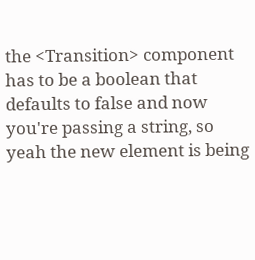the <Transition> component has to be a boolean that defaults to false and now you're passing a string, so yeah the new element is being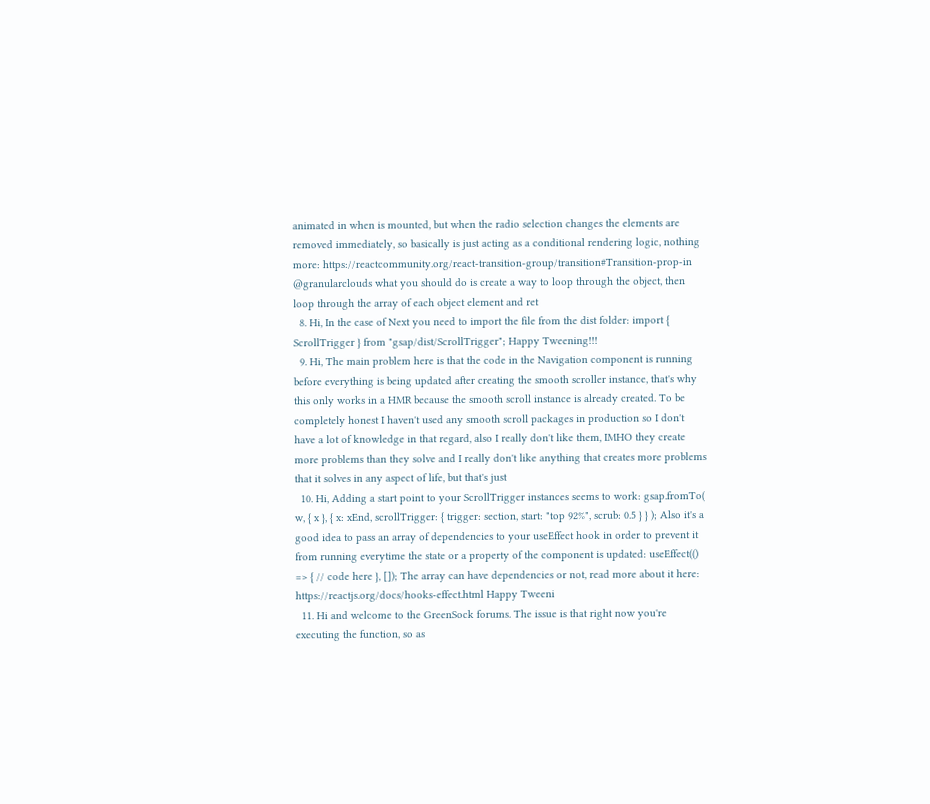animated in when is mounted, but when the radio selection changes the elements are removed immediately, so basically is just acting as a conditional rendering logic, nothing more: https://reactcommunity.org/react-transition-group/transition#Transition-prop-in @granularclouds what you should do is create a way to loop through the object, then loop through the array of each object element and ret
  8. Hi, In the case of Next you need to import the file from the dist folder: import { ScrollTrigger } from "gsap/dist/ScrollTrigger"; Happy Tweening!!!
  9. Hi, The main problem here is that the code in the Navigation component is running before everything is being updated after creating the smooth scroller instance, that's why this only works in a HMR because the smooth scroll instance is already created. To be completely honest I haven't used any smooth scroll packages in production so I don't have a lot of knowledge in that regard, also I really don't like them, IMHO they create more problems than they solve and I really don't like anything that creates more problems that it solves in any aspect of life, but that's just
  10. Hi, Adding a start point to your ScrollTrigger instances seems to work: gsap.fromTo( w, { x }, { x: xEnd, scrollTrigger: { trigger: section, start: "top 92%", scrub: 0.5 } } ); Also it's a good idea to pass an array of dependencies to your useEffect hook in order to prevent it from running everytime the state or a property of the component is updated: useEffect(() => { // code here }, []); The array can have dependencies or not, read more about it here: https://reactjs.org/docs/hooks-effect.html Happy Tweeni
  11. Hi and welcome to the GreenSock forums. The issue is that right now you're executing the function, so as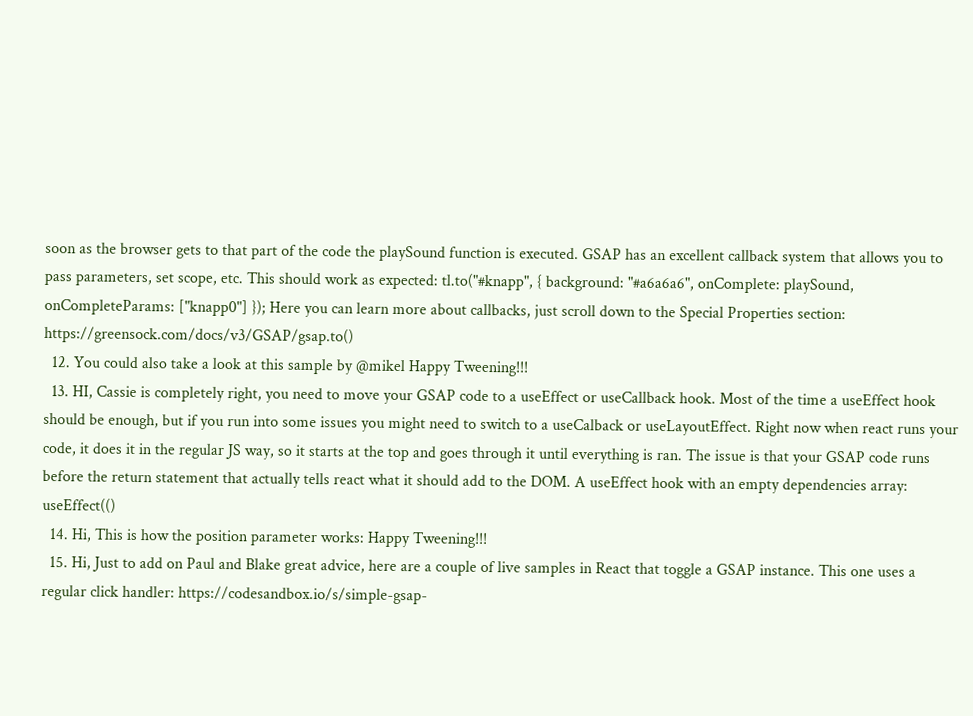soon as the browser gets to that part of the code the playSound function is executed. GSAP has an excellent callback system that allows you to pass parameters, set scope, etc. This should work as expected: tl.to("#knapp", { background: "#a6a6a6", onComplete: playSound, onCompleteParams: ["knapp0"] }); Here you can learn more about callbacks, just scroll down to the Special Properties section: https://greensock.com/docs/v3/GSAP/gsap.to()
  12. You could also take a look at this sample by @mikel Happy Tweening!!!
  13. HI, Cassie is completely right, you need to move your GSAP code to a useEffect or useCallback hook. Most of the time a useEffect hook should be enough, but if you run into some issues you might need to switch to a useCalback or useLayoutEffect. Right now when react runs your code, it does it in the regular JS way, so it starts at the top and goes through it until everything is ran. The issue is that your GSAP code runs before the return statement that actually tells react what it should add to the DOM. A useEffect hook with an empty dependencies array: useEffect(()
  14. Hi, This is how the position parameter works: Happy Tweening!!!
  15. Hi, Just to add on Paul and Blake great advice, here are a couple of live samples in React that toggle a GSAP instance. This one uses a regular click handler: https://codesandbox.io/s/simple-gsap-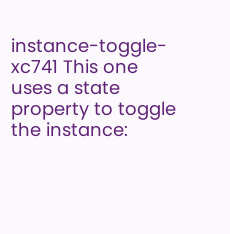instance-toggle-xc741 This one uses a state property to toggle the instance: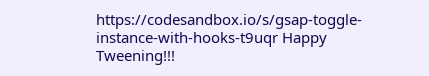https://codesandbox.io/s/gsap-toggle-instance-with-hooks-t9uqr Happy Tweening!!!